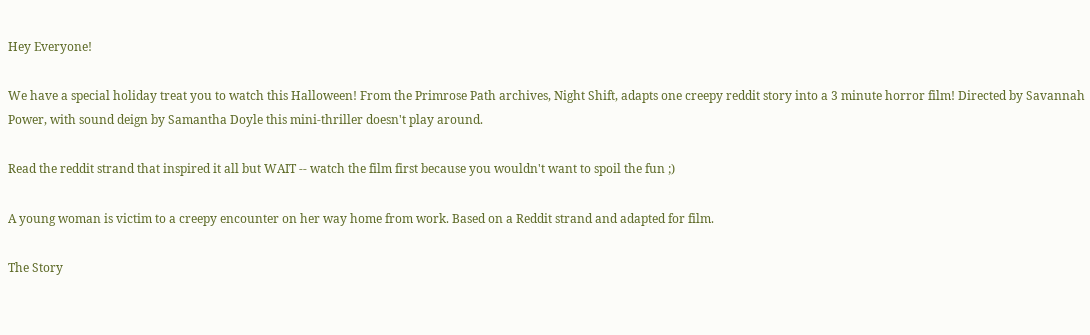Hey Everyone!

We have a special holiday treat you to watch this Halloween! From the Primrose Path archives, Night Shift, adapts one creepy reddit story into a 3 minute horror film! Directed by Savannah Power, with sound deign by Samantha Doyle this mini-thriller doesn't play around.

Read the reddit strand that inspired it all but WAIT -- watch the film first because you wouldn't want to spoil the fun ;)

A young woman is victim to a creepy encounter on her way home from work. Based on a Reddit strand and adapted for film.

The Story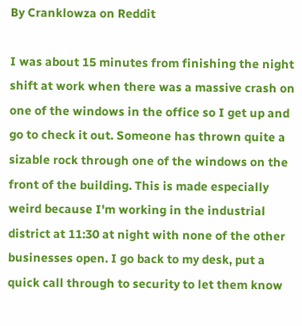By Cranklowza on Reddit

I was about 15 minutes from finishing the night shift at work when there was a massive crash on one of the windows in the office so I get up and go to check it out. Someone has thrown quite a sizable rock through one of the windows on the front of the building. This is made especially weird because I'm working in the industrial district at 11:30 at night with none of the other businesses open. I go back to my desk, put a quick call through to security to let them know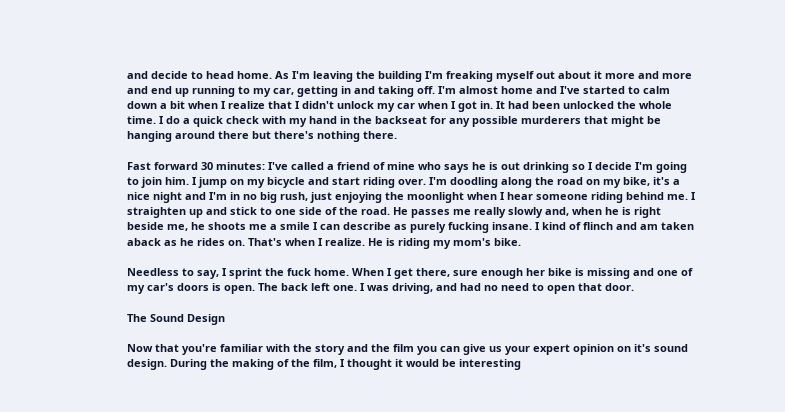and decide to head home. As I'm leaving the building I'm freaking myself out about it more and more and end up running to my car, getting in and taking off. I'm almost home and I've started to calm down a bit when I realize that I didn't unlock my car when I got in. It had been unlocked the whole time. I do a quick check with my hand in the backseat for any possible murderers that might be hanging around there but there's nothing there.

Fast forward 30 minutes: I've called a friend of mine who says he is out drinking so I decide I'm going to join him. I jump on my bicycle and start riding over. I'm doodling along the road on my bike, it's a nice night and I'm in no big rush, just enjoying the moonlight when I hear someone riding behind me. I straighten up and stick to one side of the road. He passes me really slowly and, when he is right beside me, he shoots me a smile I can describe as purely fucking insane. I kind of flinch and am taken aback as he rides on. That's when I realize. He is riding my mom's bike.

Needless to say, I sprint the fuck home. When I get there, sure enough her bike is missing and one of my car's doors is open. The back left one. I was driving, and had no need to open that door.

The Sound Design

Now that you're familiar with the story and the film you can give us your expert opinion on it's sound design. During the making of the film, I thought it would be interesting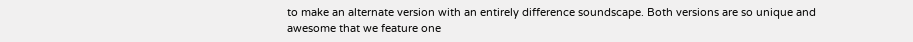to make an alternate version with an entirely difference soundscape. Both versions are so unique and awesome that we feature one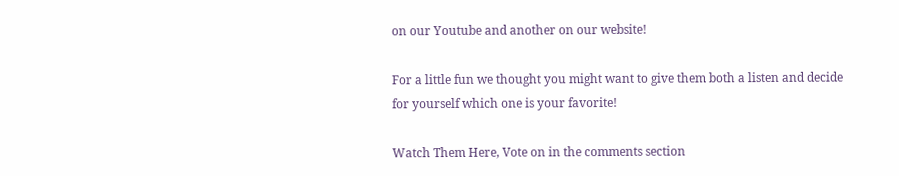on our Youtube and another on our website!

For a little fun we thought you might want to give them both a listen and decide for yourself which one is your favorite!

Watch Them Here, Vote on in the comments section